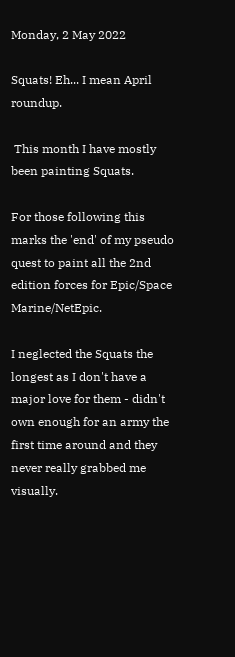Monday, 2 May 2022

Squats! Eh... I mean April roundup.

 This month I have mostly been painting Squats.

For those following this marks the 'end' of my pseudo quest to paint all the 2nd edition forces for Epic/Space Marine/NetEpic.

I neglected the Squats the longest as I don't have a major love for them - didn't own enough for an army the first time around and they never really grabbed me visually.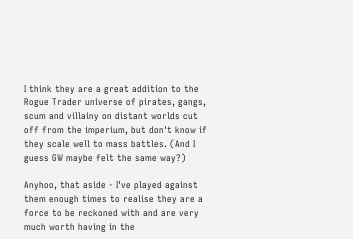I think they are a great addition to the Rogue Trader universe of pirates, gangs, scum and villainy on distant worlds cut off from the imperium, but don't know if they scale well to mass battles. (And I guess GW maybe felt the same way?)

Anyhoo, that aside - I've played against them enough times to realise they are a force to be reckoned with and are very much worth having in the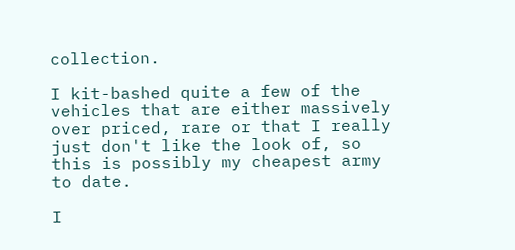collection.

I kit-bashed quite a few of the vehicles that are either massively over priced, rare or that I really just don't like the look of, so this is possibly my cheapest army to date.

I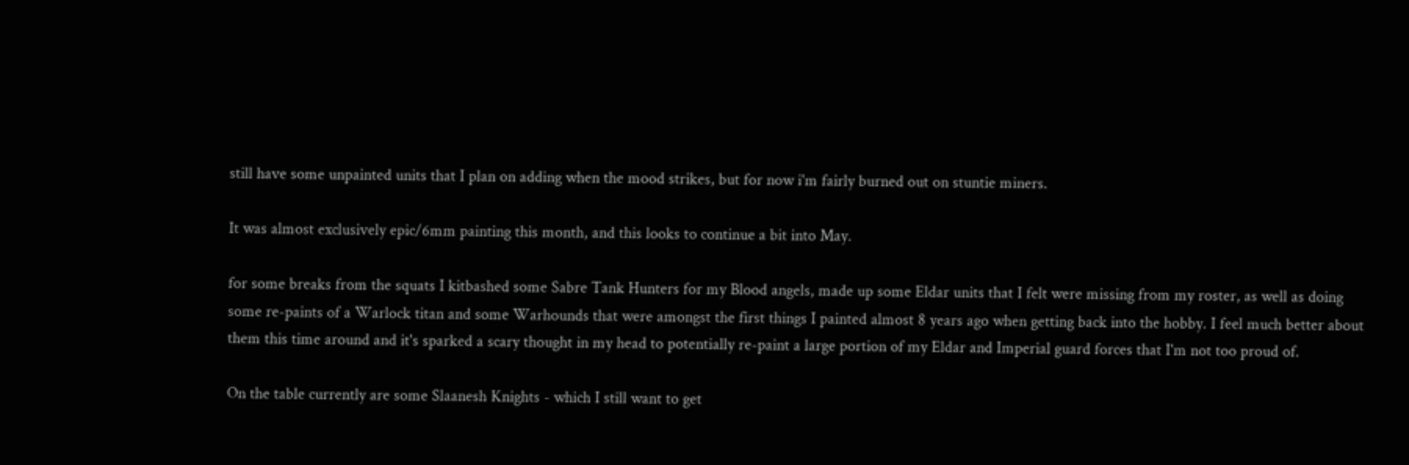still have some unpainted units that I plan on adding when the mood strikes, but for now i'm fairly burned out on stuntie miners.

It was almost exclusively epic/6mm painting this month, and this looks to continue a bit into May.

for some breaks from the squats I kitbashed some Sabre Tank Hunters for my Blood angels, made up some Eldar units that I felt were missing from my roster, as well as doing some re-paints of a Warlock titan and some Warhounds that were amongst the first things I painted almost 8 years ago when getting back into the hobby. I feel much better about them this time around and it's sparked a scary thought in my head to potentially re-paint a large portion of my Eldar and Imperial guard forces that I'm not too proud of.

On the table currently are some Slaanesh Knights - which I still want to get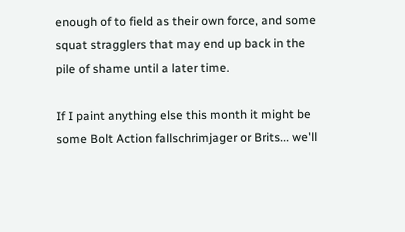enough of to field as their own force, and some squat stragglers that may end up back in the pile of shame until a later time.

If I paint anything else this month it might be some Bolt Action fallschrimjager or Brits... we'll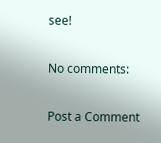see!

No comments:

Post a Comment